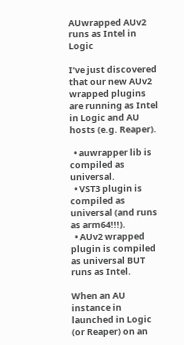AUwrapped AUv2 runs as Intel in Logic

I’ve just discovered that our new AUv2 wrapped plugins are running as Intel in Logic and AU hosts (e.g. Reaper).

  • auwrapper lib is compiled as universal.
  • VST3 plugin is compiled as universal (and runs as arm64!!!).
  • AUv2 wrapped plugin is compiled as universal BUT runs as Intel.

When an AU instance in launched in Logic (or Reaper) on an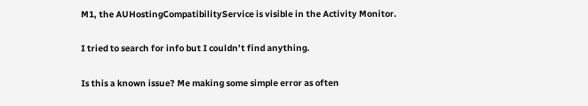M1, the AUHostingCompatibilityService is visible in the Activity Monitor.

I tried to search for info but I couldn’t find anything.

Is this a known issue? Me making some simple error as often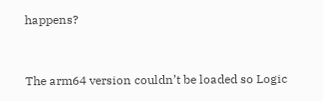happens?


The arm64 version couldn’t be loaded so Logic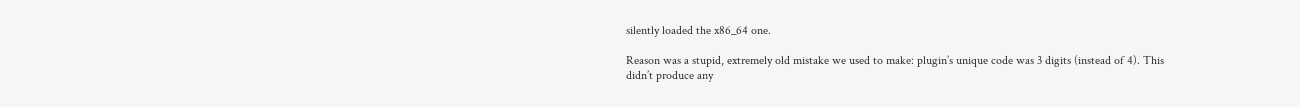silently loaded the x86_64 one.

Reason was a stupid, extremely old mistake we used to make: plugin’s unique code was 3 digits (instead of 4). This didn’t produce any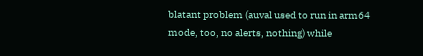blatant problem (auval used to run in arm64 mode, too, no alerts, nothing) while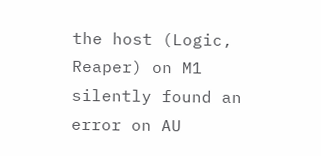the host (Logic, Reaper) on M1 silently found an error on AU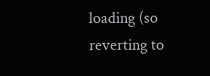loading (so reverting to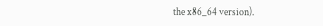the x86_64 version).